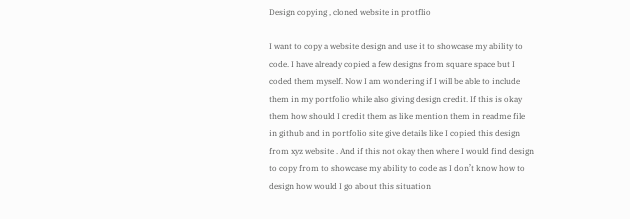Design copying , cloned website in protflio

I want to copy a website design and use it to showcase my ability to code. I have already copied a few designs from square space but I coded them myself. Now I am wondering if I will be able to include them in my portfolio while also giving design credit. If this is okay them how should I credit them as like mention them in readme file in github and in portfolio site give details like I copied this design from xyz website . And if this not okay then where I would find design to copy from to showcase my ability to code as I don’t know how to design how would I go about this situation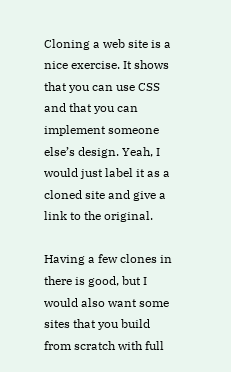Cloning a web site is a nice exercise. It shows that you can use CSS and that you can implement someone else’s design. Yeah, I would just label it as a cloned site and give a link to the original.

Having a few clones in there is good, but I would also want some sites that you build from scratch with full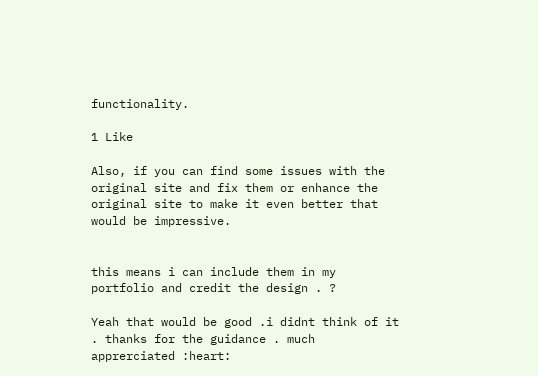functionality.

1 Like

Also, if you can find some issues with the original site and fix them or enhance the original site to make it even better that would be impressive.


this means i can include them in my portfolio and credit the design . ?

Yeah that would be good .i didnt think of it . thanks for the guidance . much apprerciated :heart: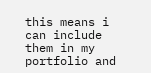this means i can include them in my portfolio and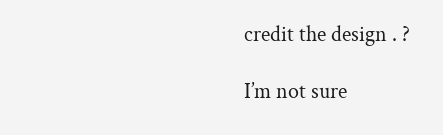credit the design . ?

I’m not sure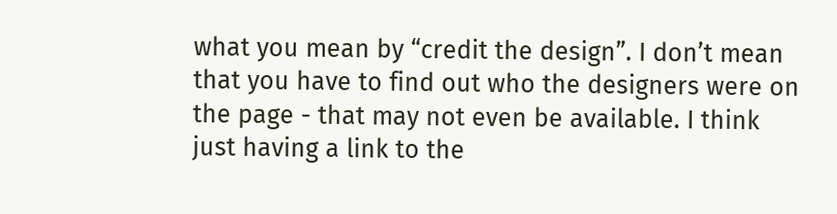what you mean by “credit the design”. I don’t mean that you have to find out who the designers were on the page - that may not even be available. I think just having a link to the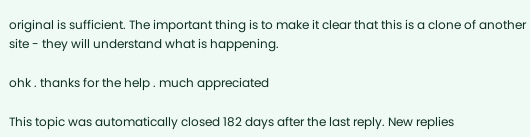original is sufficient. The important thing is to make it clear that this is a clone of another site - they will understand what is happening.

ohk . thanks for the help . much appreciated

This topic was automatically closed 182 days after the last reply. New replies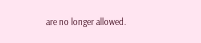are no longer allowed.